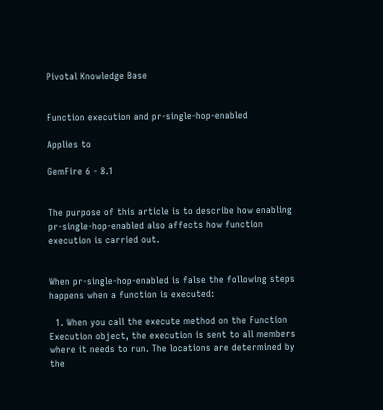Pivotal Knowledge Base


Function execution and pr-single-hop-enabled

Applies to

GemFire 6 - 8.1


The purpose of this article is to describe how enabling pr-single-hop-enabled also affects how function execution is carried out.


When pr-single-hop-enabled is false the following steps happens when a function is executed:

  1. When you call the execute method on the Function Execution object, the execution is sent to all members where it needs to run. The locations are determined by the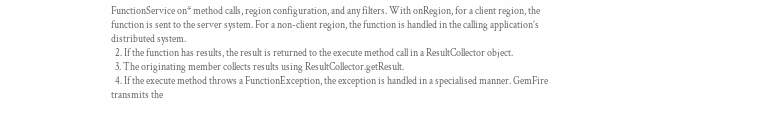FunctionService on* method calls, region configuration, and any filters. With onRegion, for a client region, the function is sent to the server system. For a non-client region, the function is handled in the calling application’s distributed system.
  2. If the function has results, the result is returned to the execute method call in a ResultCollector object.
  3. The originating member collects results using ResultCollector.getResult.
  4. If the execute method throws a FunctionException, the exception is handled in a specialised manner. GemFire transmits the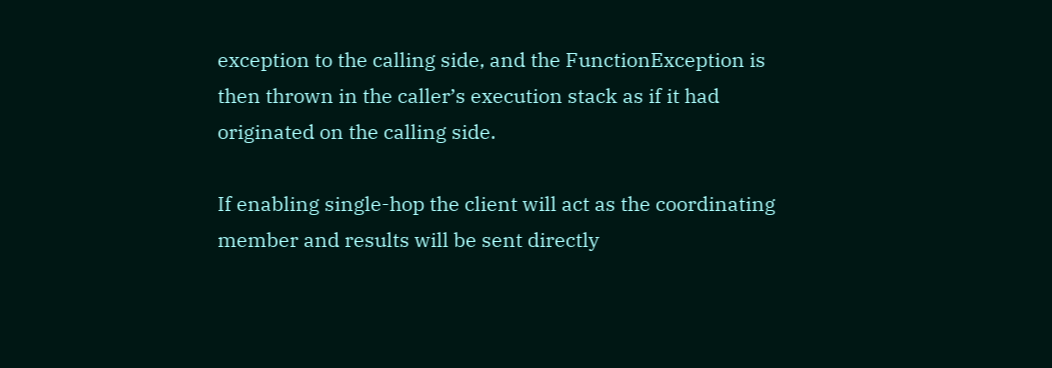exception to the calling side, and the FunctionException is then thrown in the caller’s execution stack as if it had originated on the calling side.

If enabling single-hop the client will act as the coordinating member and results will be sent directly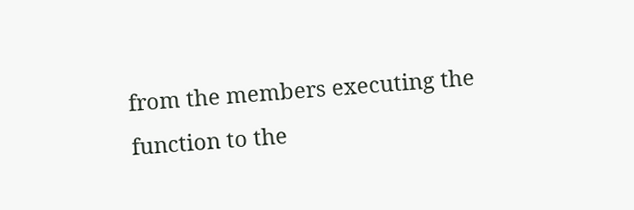from the members executing the function to the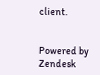client.


Powered by Zendesk